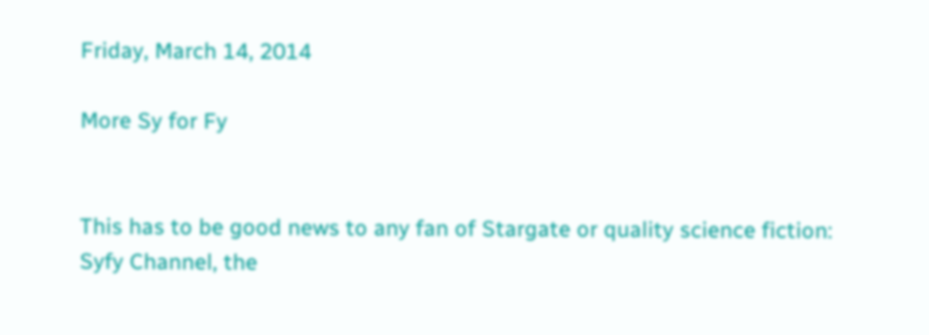Friday, March 14, 2014

More Sy for Fy


This has to be good news to any fan of Stargate or quality science fiction: Syfy Channel, the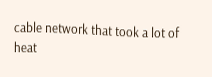cable network that took a lot of heat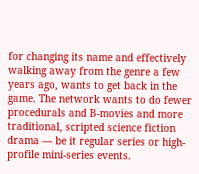for changing its name and effectively walking away from the genre a few years ago, wants to get back in the game. The network wants to do fewer procedurals and B-movies and more traditional, scripted science fiction drama — be it regular series or high-profile mini-series events.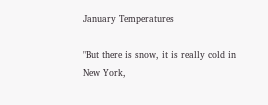January Temperatures

"But there is snow, it is really cold in New York,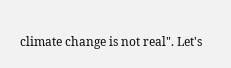climate change is not real". Let's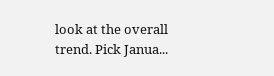look at the overall trend. Pick Janua...